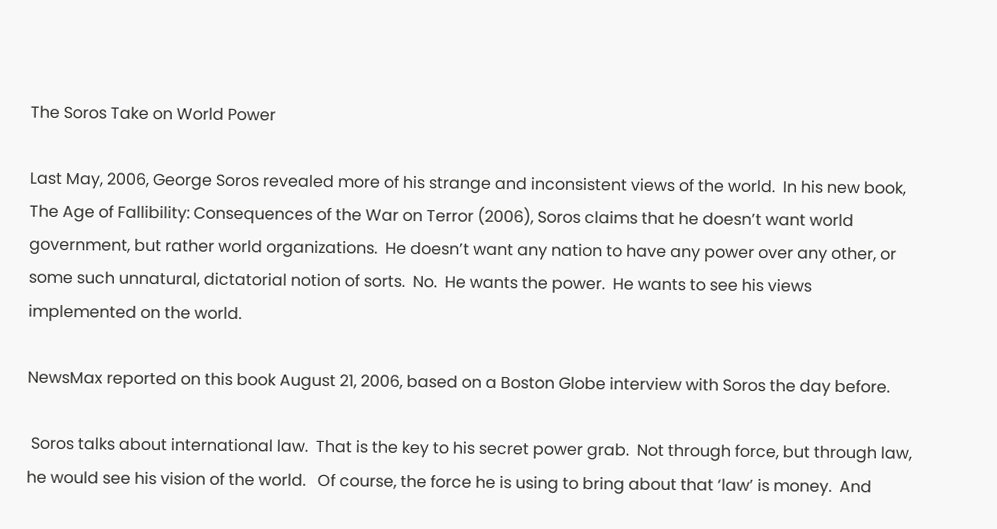The Soros Take on World Power

Last May, 2006, George Soros revealed more of his strange and inconsistent views of the world.  In his new book, The Age of Fallibility: Consequences of the War on Terror (2006), Soros claims that he doesn’t want world government, but rather world organizations.  He doesn’t want any nation to have any power over any other, or some such unnatural, dictatorial notion of sorts.  No.  He wants the power.  He wants to see his views implemented on the world.

NewsMax reported on this book August 21, 2006, based on a Boston Globe interview with Soros the day before.

 Soros talks about international law.  That is the key to his secret power grab.  Not through force, but through law, he would see his vision of the world.   Of course, the force he is using to bring about that ‘law’ is money.  And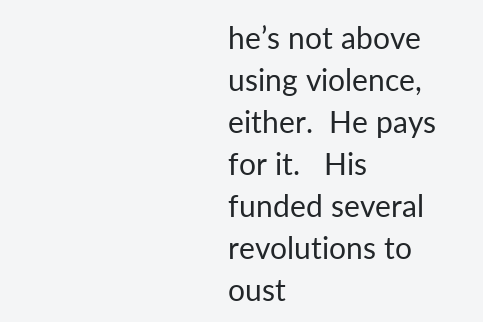he’s not above using violence, either.  He pays for it.   His funded several revolutions to oust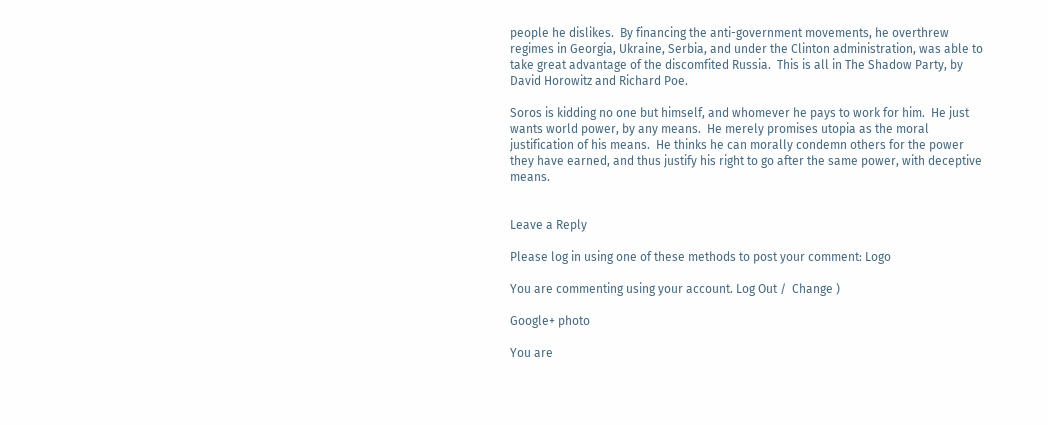people he dislikes.  By financing the anti-government movements, he overthrew regimes in Georgia, Ukraine, Serbia, and under the Clinton administration, was able to take great advantage of the discomfited Russia.  This is all in The Shadow Party, by David Horowitz and Richard Poe.

Soros is kidding no one but himself, and whomever he pays to work for him.  He just wants world power, by any means.  He merely promises utopia as the moral justification of his means.  He thinks he can morally condemn others for the power they have earned, and thus justify his right to go after the same power, with deceptive means.


Leave a Reply

Please log in using one of these methods to post your comment: Logo

You are commenting using your account. Log Out /  Change )

Google+ photo

You are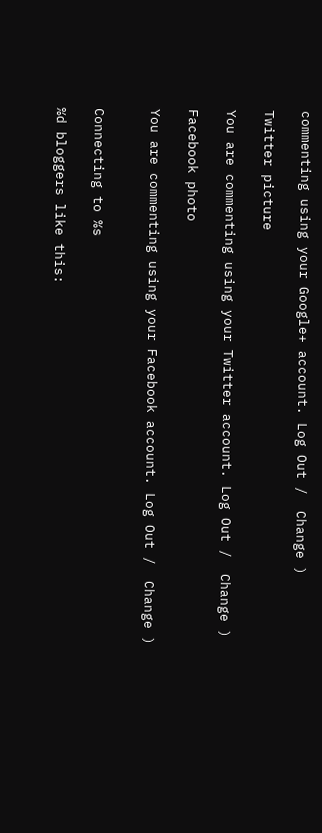commenting using your Google+ account. Log Out /  Change )

Twitter picture

You are commenting using your Twitter account. Log Out /  Change )

Facebook photo

You are commenting using your Facebook account. Log Out /  Change )


Connecting to %s

%d bloggers like this: